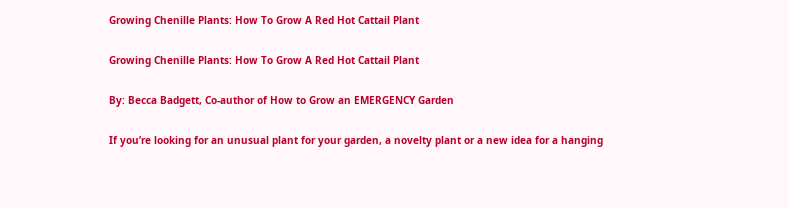Growing Chenille Plants: How To Grow A Red Hot Cattail Plant

Growing Chenille Plants: How To Grow A Red Hot Cattail Plant

By: Becca Badgett, Co-author of How to Grow an EMERGENCY Garden

If you’re looking for an unusual plant for your garden, a novelty plant or a new idea for a hanging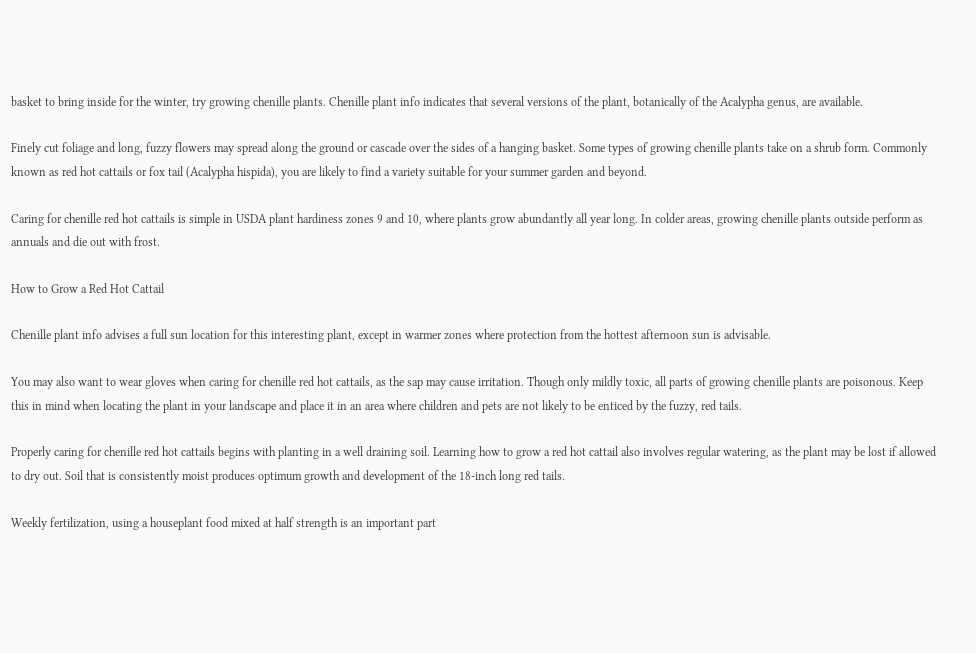basket to bring inside for the winter, try growing chenille plants. Chenille plant info indicates that several versions of the plant, botanically of the Acalypha genus, are available.

Finely cut foliage and long, fuzzy flowers may spread along the ground or cascade over the sides of a hanging basket. Some types of growing chenille plants take on a shrub form. Commonly known as red hot cattails or fox tail (Acalypha hispida), you are likely to find a variety suitable for your summer garden and beyond.

Caring for chenille red hot cattails is simple in USDA plant hardiness zones 9 and 10, where plants grow abundantly all year long. In colder areas, growing chenille plants outside perform as annuals and die out with frost.

How to Grow a Red Hot Cattail

Chenille plant info advises a full sun location for this interesting plant, except in warmer zones where protection from the hottest afternoon sun is advisable.

You may also want to wear gloves when caring for chenille red hot cattails, as the sap may cause irritation. Though only mildly toxic, all parts of growing chenille plants are poisonous. Keep this in mind when locating the plant in your landscape and place it in an area where children and pets are not likely to be enticed by the fuzzy, red tails.

Properly caring for chenille red hot cattails begins with planting in a well draining soil. Learning how to grow a red hot cattail also involves regular watering, as the plant may be lost if allowed to dry out. Soil that is consistently moist produces optimum growth and development of the 18-inch long red tails.

Weekly fertilization, using a houseplant food mixed at half strength is an important part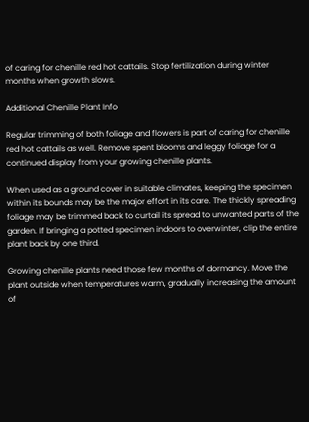of caring for chenille red hot cattails. Stop fertilization during winter months when growth slows.

Additional Chenille Plant Info

Regular trimming of both foliage and flowers is part of caring for chenille red hot cattails as well. Remove spent blooms and leggy foliage for a continued display from your growing chenille plants.

When used as a ground cover in suitable climates, keeping the specimen within its bounds may be the major effort in its care. The thickly spreading foliage may be trimmed back to curtail its spread to unwanted parts of the garden. If bringing a potted specimen indoors to overwinter, clip the entire plant back by one third.

Growing chenille plants need those few months of dormancy. Move the plant outside when temperatures warm, gradually increasing the amount of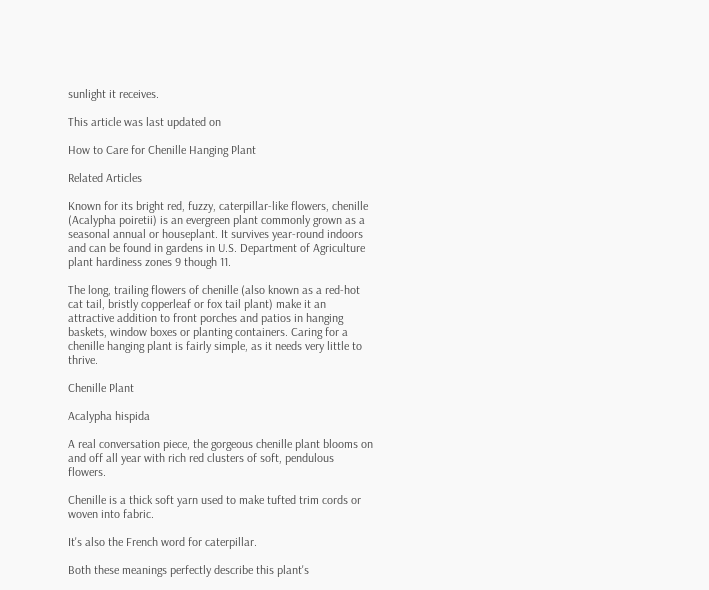sunlight it receives.

This article was last updated on

How to Care for Chenille Hanging Plant

Related Articles

Known for its bright red, fuzzy, caterpillar-like flowers, chenille (Acalypha poiretii) is an evergreen plant commonly grown as a seasonal annual or houseplant. It survives year-round indoors and can be found in gardens in U.S. Department of Agriculture plant hardiness zones 9 though 11.

The long, trailing flowers of chenille (also known as a red-hot cat tail, bristly copperleaf or fox tail plant) make it an attractive addition to front porches and patios in hanging baskets, window boxes or planting containers. Caring for a chenille hanging plant is fairly simple, as it needs very little to thrive.

Chenille Plant

Acalypha hispida

A real conversation piece, the gorgeous chenille plant blooms on and off all year with rich red clusters of soft, pendulous flowers.

Chenille is a thick soft yarn used to make tufted trim cords or woven into fabric.

It's also the French word for caterpillar.

Both these meanings perfectly describe this plant's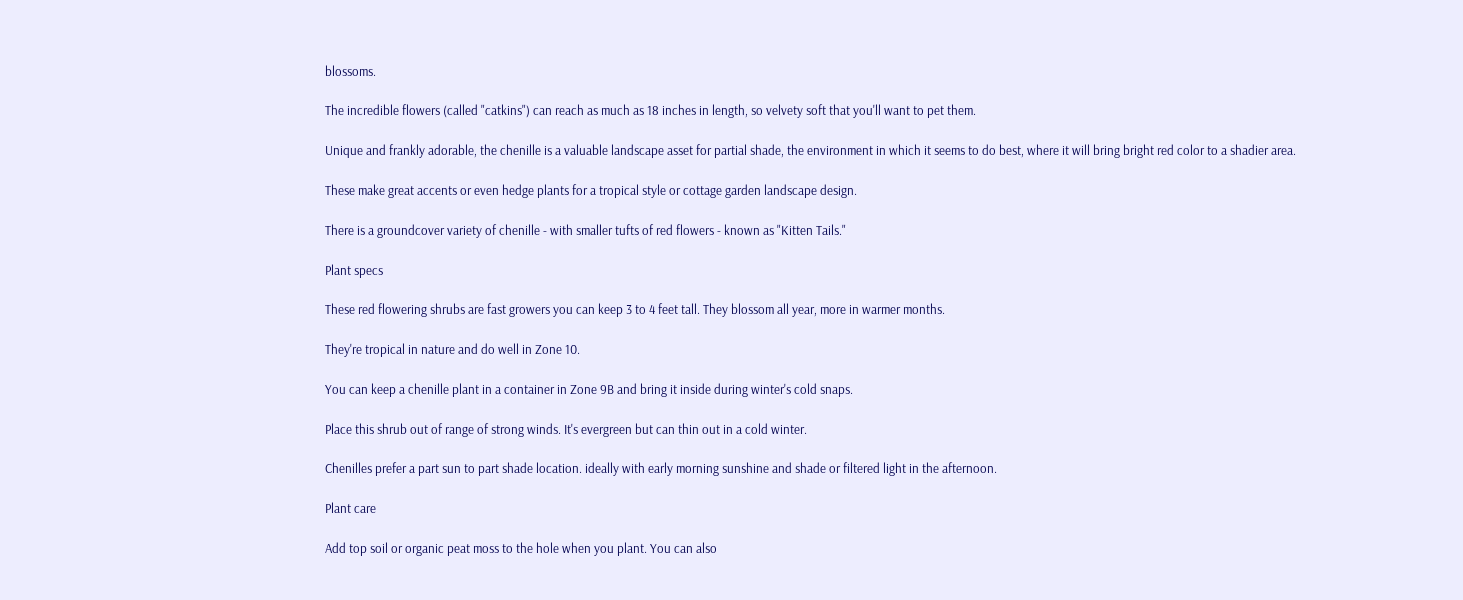blossoms.

The incredible flowers (called "catkins") can reach as much as 18 inches in length, so velvety soft that you'll want to pet them.

Unique and frankly adorable, the chenille is a valuable landscape asset for partial shade, the environment in which it seems to do best, where it will bring bright red color to a shadier area.

These make great accents or even hedge plants for a tropical style or cottage garden landscape design.

There is a groundcover variety of chenille - with smaller tufts of red flowers - known as "Kitten Tails."

Plant specs

These red flowering shrubs are fast growers you can keep 3 to 4 feet tall. They blossom all year, more in warmer months.

They're tropical in nature and do well in Zone 10.

You can keep a chenille plant in a container in Zone 9B and bring it inside during winter's cold snaps.

Place this shrub out of range of strong winds. It's evergreen but can thin out in a cold winter.

Chenilles prefer a part sun to part shade location. ideally with early morning sunshine and shade or filtered light in the afternoon.

Plant care

Add top soil or organic peat moss to the hole when you plant. You can also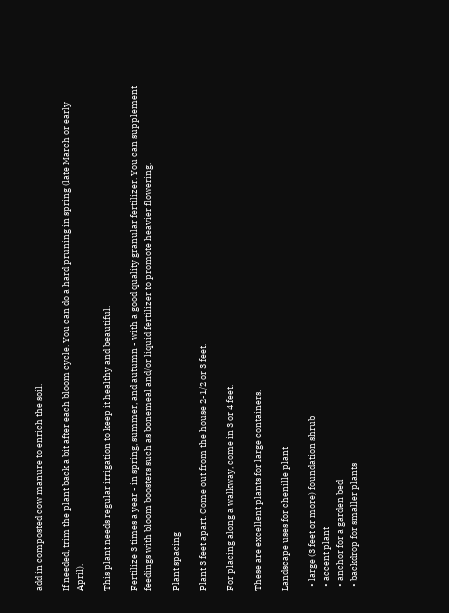add in composted cow manure to enrich the soil.

If needed, trim the plant back a bit after each bloom cycle. You can do a hard pruning in spring (late March or early April).

This plant needs regular irrigation to keep it healthy and beautiful.

Fertilize 3 times a year - in spring, summer, and autumn - with a good quality granular fertilizer. You can supplement feedings with bloom boosters such as bonemeal and/or liquid fertilizer to promote heavier flowering.

Plant spacing

Plant 3 feet apart. Come out from the house 2-1/2 or 3 feet.

For placing along a walkway, come in 3 or 4 feet.

These are excellent plants for large containers.

Landscape uses for chenille plant

  • large (3 feet or more) foundation shrub
  • accent plant
  • anchor for a garden bed
  • backdrop for smaller plants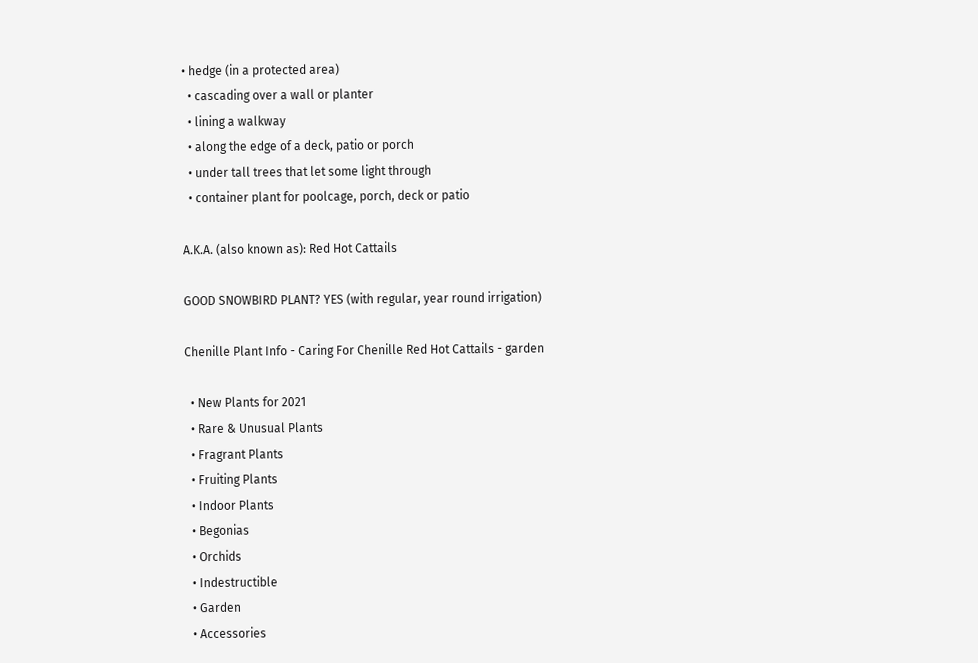• hedge (in a protected area)
  • cascading over a wall or planter
  • lining a walkway
  • along the edge of a deck, patio or porch
  • under tall trees that let some light through
  • container plant for poolcage, porch, deck or patio

A.K.A. (also known as): Red Hot Cattails

GOOD SNOWBIRD PLANT? YES (with regular, year round irrigation)

Chenille Plant Info - Caring For Chenille Red Hot Cattails - garden

  • New Plants for 2021
  • Rare & Unusual Plants
  • Fragrant Plants
  • Fruiting Plants
  • Indoor Plants
  • Begonias
  • Orchids
  • Indestructible
  • Garden
  • Accessories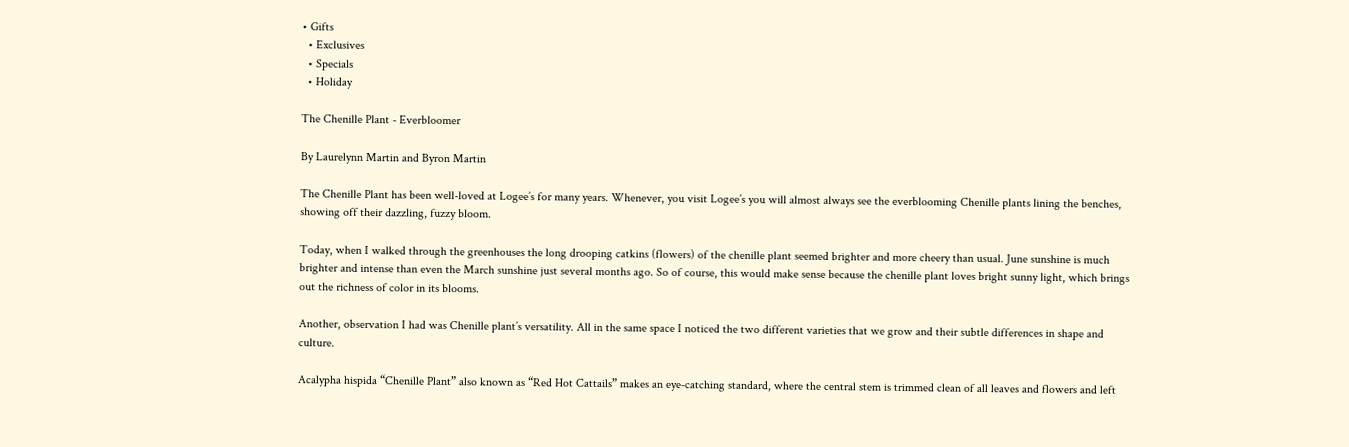• Gifts
  • Exclusives
  • Specials
  • Holiday

The Chenille Plant - Everbloomer

By Laurelynn Martin and Byron Martin

The Chenille Plant has been well-loved at Logee’s for many years. Whenever, you visit Logee’s you will almost always see the everblooming Chenille plants lining the benches, showing off their dazzling, fuzzy bloom.

Today, when I walked through the greenhouses the long drooping catkins (flowers) of the chenille plant seemed brighter and more cheery than usual. June sunshine is much brighter and intense than even the March sunshine just several months ago. So of course, this would make sense because the chenille plant loves bright sunny light, which brings out the richness of color in its blooms.

Another, observation I had was Chenille plant’s versatility. All in the same space I noticed the two different varieties that we grow and their subtle differences in shape and culture.

Acalypha hispida “Chenille Plant” also known as “Red Hot Cattails” makes an eye-catching standard, where the central stem is trimmed clean of all leaves and flowers and left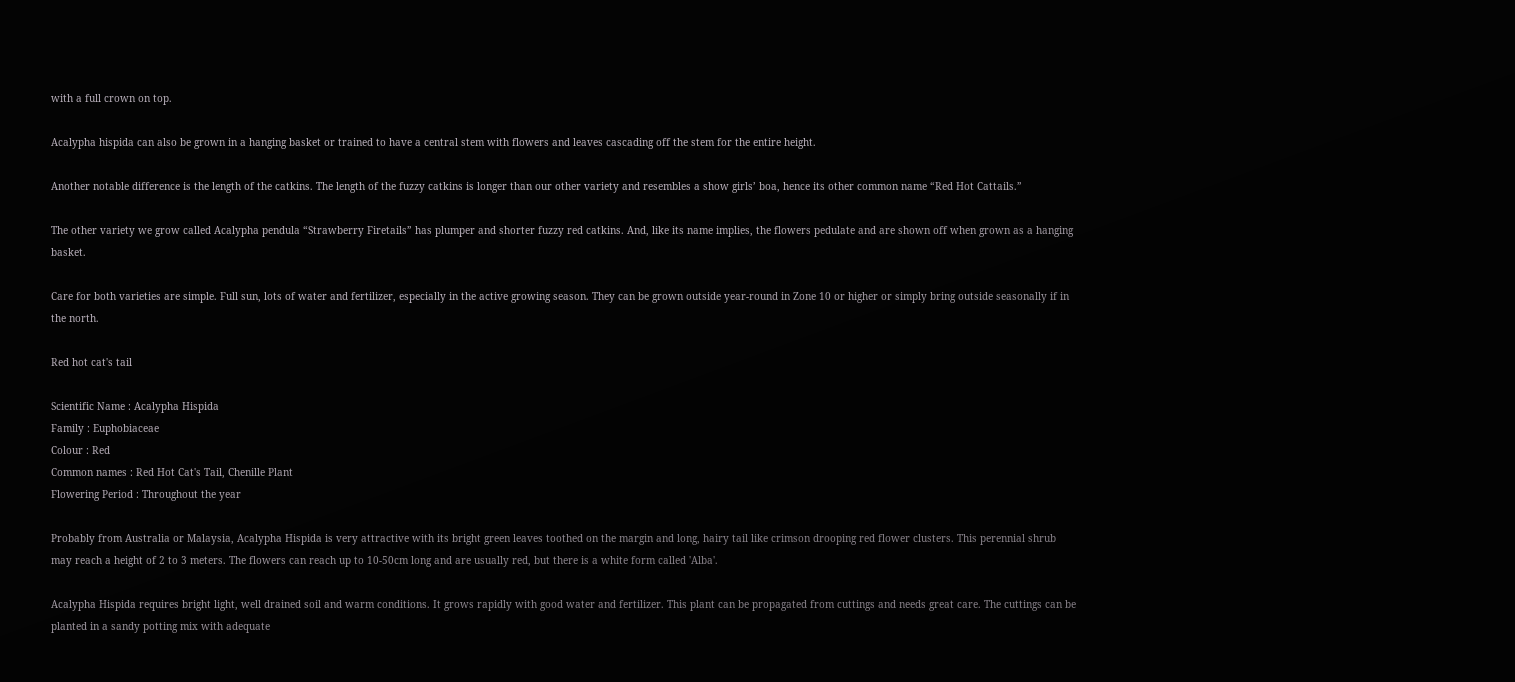with a full crown on top.

Acalypha hispida can also be grown in a hanging basket or trained to have a central stem with flowers and leaves cascading off the stem for the entire height.

Another notable difference is the length of the catkins. The length of the fuzzy catkins is longer than our other variety and resembles a show girls’ boa, hence its other common name “Red Hot Cattails.”

The other variety we grow called Acalypha pendula “Strawberry Firetails” has plumper and shorter fuzzy red catkins. And, like its name implies, the flowers pedulate and are shown off when grown as a hanging basket.

Care for both varieties are simple. Full sun, lots of water and fertilizer, especially in the active growing season. They can be grown outside year-round in Zone 10 or higher or simply bring outside seasonally if in the north.

Red hot cat's tail

Scientific Name : Acalypha Hispida
Family : Euphobiaceae
Colour : Red
Common names : Red Hot Cat's Tail, Chenille Plant
Flowering Period : Throughout the year

Probably from Australia or Malaysia, Acalypha Hispida is very attractive with its bright green leaves toothed on the margin and long, hairy tail like crimson drooping red flower clusters. This perennial shrub may reach a height of 2 to 3 meters. The flowers can reach up to 10-50cm long and are usually red, but there is a white form called 'Alba'.

Acalypha Hispida requires bright light, well drained soil and warm conditions. It grows rapidly with good water and fertilizer. This plant can be propagated from cuttings and needs great care. The cuttings can be planted in a sandy potting mix with adequate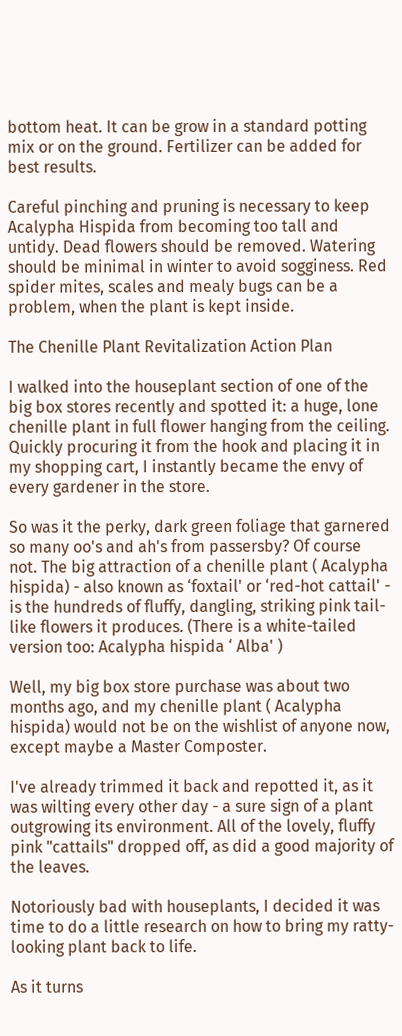bottom heat. It can be grow in a standard potting mix or on the ground. Fertilizer can be added for best results.

Careful pinching and pruning is necessary to keep Acalypha Hispida from becoming too tall and untidy. Dead flowers should be removed. Watering should be minimal in winter to avoid sogginess. Red spider mites, scales and mealy bugs can be a problem, when the plant is kept inside.

The Chenille Plant Revitalization Action Plan

I walked into the houseplant section of one of the big box stores recently and spotted it: a huge, lone chenille plant in full flower hanging from the ceiling. Quickly procuring it from the hook and placing it in my shopping cart, I instantly became the envy of every gardener in the store.

So was it the perky, dark green foliage that garnered so many oo's and ah's from passersby? Of course not. The big attraction of a chenille plant ( Acalypha hispida) - also known as ‘foxtail' or ‘red-hot cattail' - is the hundreds of fluffy, dangling, striking pink tail-like flowers it produces. (There is a white-tailed version too: Acalypha hispida ‘ Alba' )

Well, my big box store purchase was about two months ago, and my chenille plant ( Acalypha hispida) would not be on the wishlist of anyone now, except maybe a Master Composter.

I've already trimmed it back and repotted it, as it was wilting every other day - a sure sign of a plant outgrowing its environment. All of the lovely, fluffy pink "cattails" dropped off, as did a good majority of the leaves.

Notoriously bad with houseplants, I decided it was time to do a little research on how to bring my ratty-looking plant back to life.

As it turns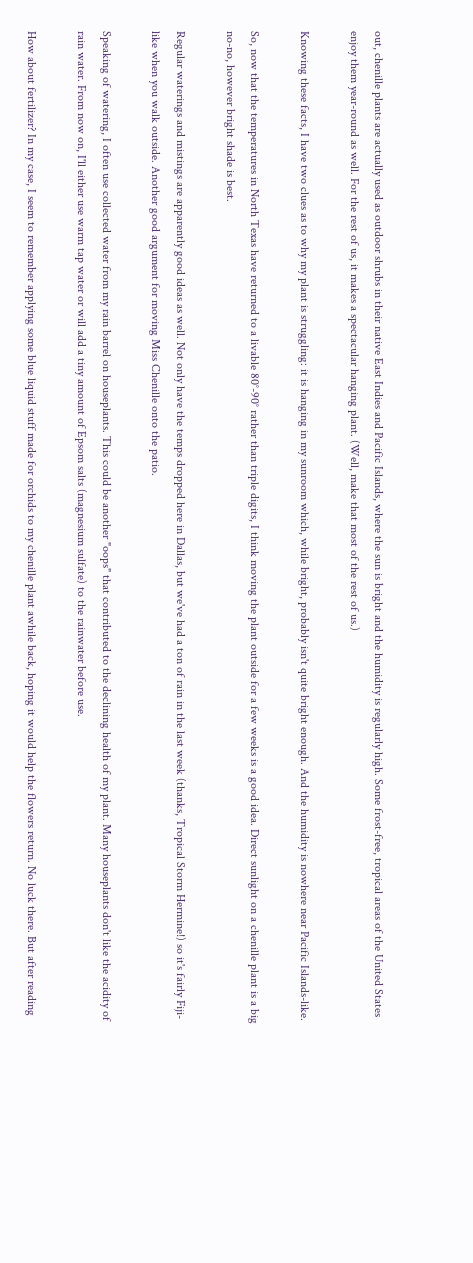out, chenille plants are actually used as outdoor shrubs in their native East Indies and Pacific Islands, where the sun is bright and the humidity is regularly high. Some frost-free, tropical areas of the United States enjoy them year-round as well. For the rest of us, it makes a spectacular hanging plant. (Well, make that most of the rest of us.)

Knowing these facts, I have two clues as to why my plant is struggling: it is hanging in my sunroom which, while bright, probably isn't quite bright enough. And the humidity is nowhere near Pacific Islands-like.

So, now that the temperatures in North Texas have returned to a livable 80°-90° rather than triple digits, I think moving the plant outside for a few weeks is a good idea. Direct sunlight on a chenille plant is a big no-no, however bright shade is best.

Regular waterings and mistings are apparently good ideas as well. Not only have the temps dropped here in Dallas, but we've had a ton of rain in the last week (thanks, Tropical Storm Hermine!) so it's fairly Fiji-like when you walk outside. Another good argument for moving Miss Chenille onto the patio.

Speaking of watering, I often use collected water from my rain barrel on houseplants. This could be another "oops" that contributed to the declining health of my plant. Many houseplants don't like the acidity of rain water. From now on, I'll either use warm tap water or will add a tiny amount of Epsom salts (magnesium sulfate) to the rainwater before use.

How about fertilizer? In my case, I seem to remember applying some blue liquid stuff made for orchids to my chenille plant awhile back, hoping it would help the flowers return. No luck there. But after reading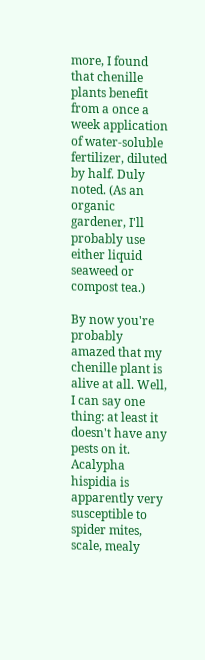more, I found that chenille plants benefit from a once a week application of water-soluble fertilizer, diluted by half. Duly noted. (As an organic gardener, I'll probably use either liquid seaweed or compost tea.)

By now you're probably amazed that my chenille plant is alive at all. Well, I can say one thing: at least it doesn't have any pests on it. Acalypha hispidia is apparently very susceptible to spider mites, scale, mealy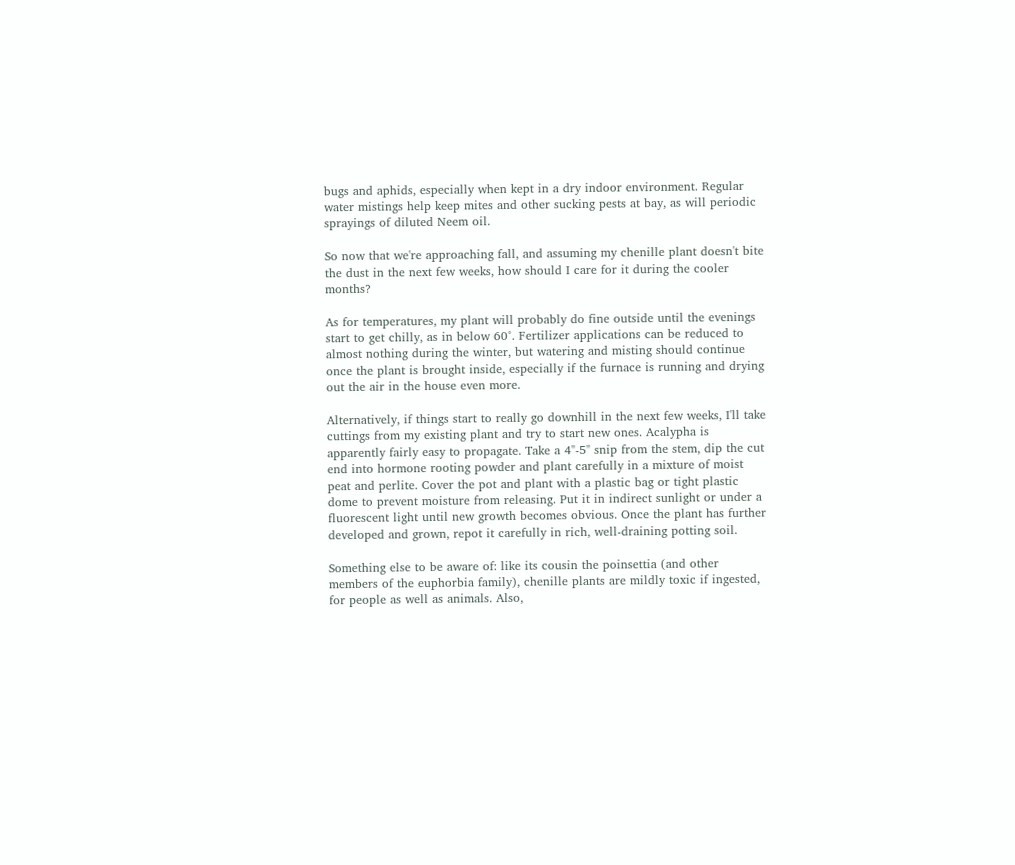bugs and aphids, especially when kept in a dry indoor environment. Regular water mistings help keep mites and other sucking pests at bay, as will periodic sprayings of diluted Neem oil.

So now that we're approaching fall, and assuming my chenille plant doesn't bite the dust in the next few weeks, how should I care for it during the cooler months?

As for temperatures, my plant will probably do fine outside until the evenings start to get chilly, as in below 60°. Fertilizer applications can be reduced to almost nothing during the winter, but watering and misting should continue once the plant is brought inside, especially if the furnace is running and drying out the air in the house even more.

Alternatively, if things start to really go downhill in the next few weeks, I'll take cuttings from my existing plant and try to start new ones. Acalypha is apparently fairly easy to propagate. Take a 4"-5" snip from the stem, dip the cut end into hormone rooting powder and plant carefully in a mixture of moist peat and perlite. Cover the pot and plant with a plastic bag or tight plastic dome to prevent moisture from releasing. Put it in indirect sunlight or under a fluorescent light until new growth becomes obvious. Once the plant has further developed and grown, repot it carefully in rich, well-draining potting soil.

Something else to be aware of: like its cousin the poinsettia (and other members of the euphorbia family), chenille plants are mildly toxic if ingested, for people as well as animals. Also,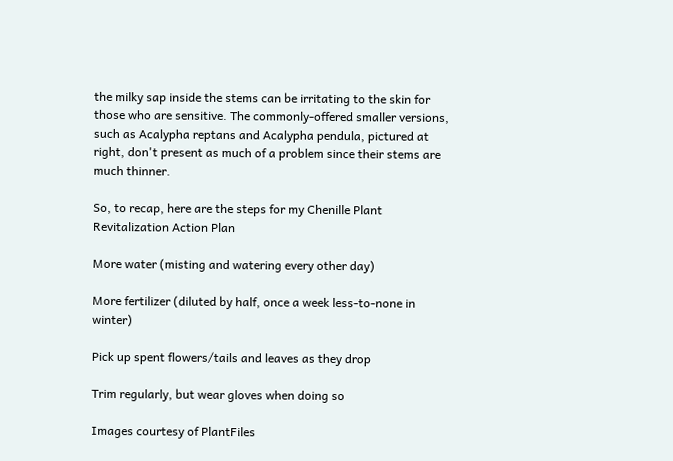the milky sap inside the stems can be irritating to the skin for those who are sensitive. The commonly-offered smaller versions, such as Acalypha reptans and Acalypha pendula, pictured at right, don't present as much of a problem since their stems are much thinner.

So, to recap, here are the steps for my Chenille Plant Revitalization Action Plan

More water (misting and watering every other day)

More fertilizer (diluted by half, once a week less-to-none in winter)

Pick up spent flowers/tails and leaves as they drop

Trim regularly, but wear gloves when doing so

Images courtesy of PlantFiles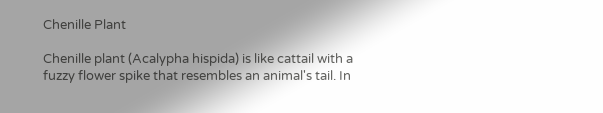Chenille Plant

Chenille plant (Acalypha hispida) is like cattail with a fuzzy flower spike that resembles an animal's tail. In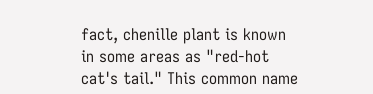fact, chenille plant is known in some areas as "red-hot cat's tail." This common name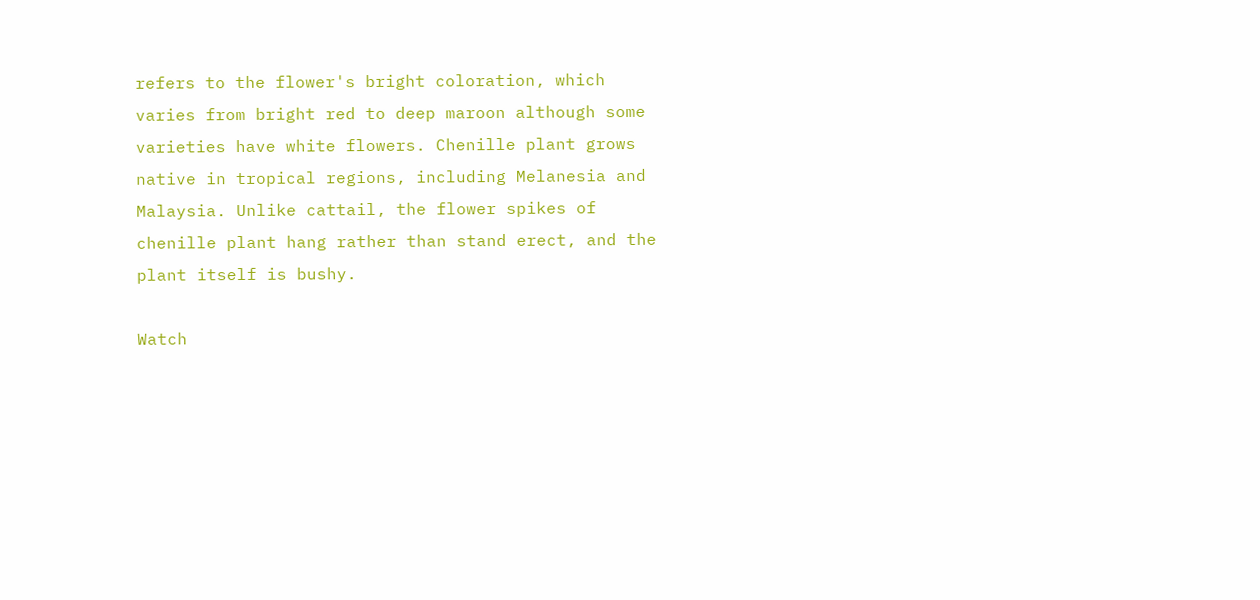refers to the flower's bright coloration, which varies from bright red to deep maroon although some varieties have white flowers. Chenille plant grows native in tropical regions, including Melanesia and Malaysia. Unlike cattail, the flower spikes of chenille plant hang rather than stand erect, and the plant itself is bushy.

Watch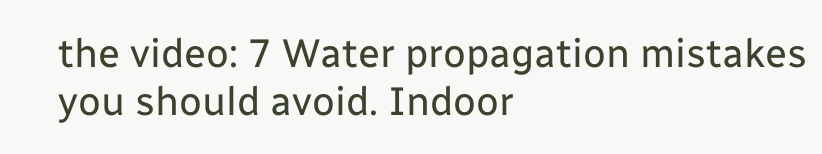the video: 7 Water propagation mistakes you should avoid. Indoor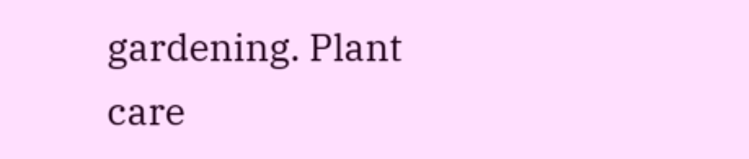gardening. Plant care